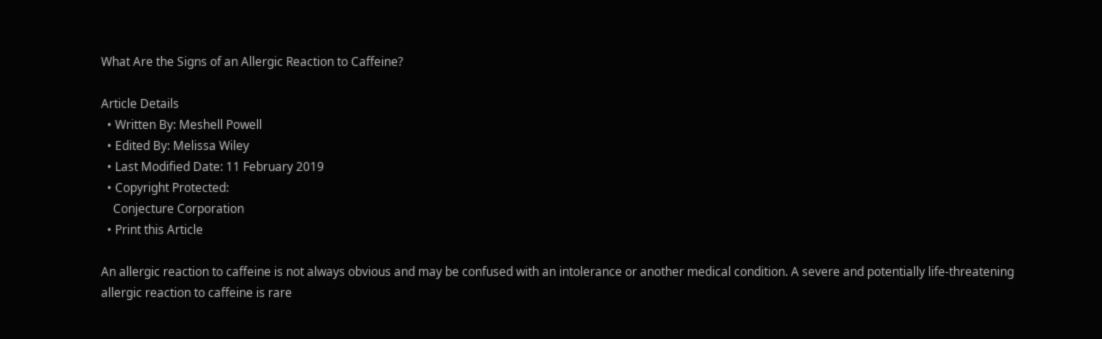What Are the Signs of an Allergic Reaction to Caffeine?

Article Details
  • Written By: Meshell Powell
  • Edited By: Melissa Wiley
  • Last Modified Date: 11 February 2019
  • Copyright Protected:
    Conjecture Corporation
  • Print this Article

An allergic reaction to caffeine is not always obvious and may be confused with an intolerance or another medical condition. A severe and potentially life-threatening allergic reaction to caffeine is rare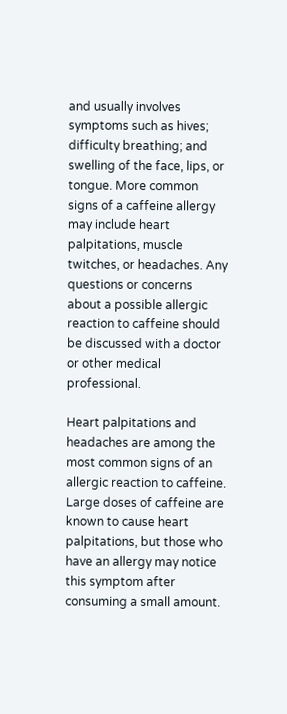and usually involves symptoms such as hives; difficulty breathing; and swelling of the face, lips, or tongue. More common signs of a caffeine allergy may include heart palpitations, muscle twitches, or headaches. Any questions or concerns about a possible allergic reaction to caffeine should be discussed with a doctor or other medical professional.

Heart palpitations and headaches are among the most common signs of an allergic reaction to caffeine. Large doses of caffeine are known to cause heart palpitations, but those who have an allergy may notice this symptom after consuming a small amount.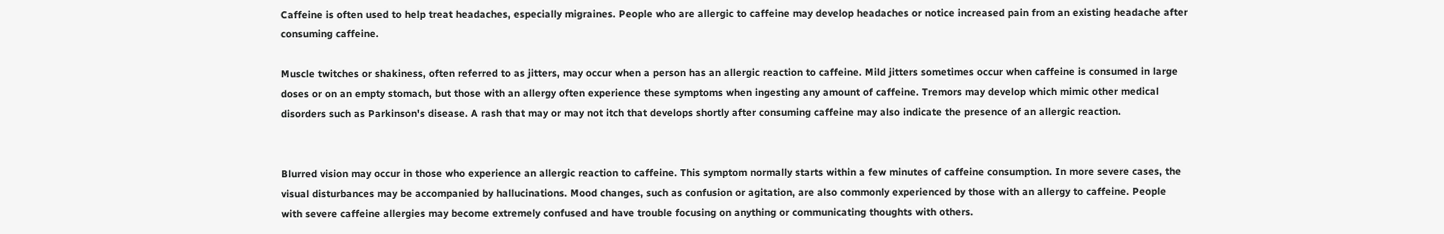Caffeine is often used to help treat headaches, especially migraines. People who are allergic to caffeine may develop headaches or notice increased pain from an existing headache after consuming caffeine.

Muscle twitches or shakiness, often referred to as jitters, may occur when a person has an allergic reaction to caffeine. Mild jitters sometimes occur when caffeine is consumed in large doses or on an empty stomach, but those with an allergy often experience these symptoms when ingesting any amount of caffeine. Tremors may develop which mimic other medical disorders such as Parkinson's disease. A rash that may or may not itch that develops shortly after consuming caffeine may also indicate the presence of an allergic reaction.


Blurred vision may occur in those who experience an allergic reaction to caffeine. This symptom normally starts within a few minutes of caffeine consumption. In more severe cases, the visual disturbances may be accompanied by hallucinations. Mood changes, such as confusion or agitation, are also commonly experienced by those with an allergy to caffeine. People with severe caffeine allergies may become extremely confused and have trouble focusing on anything or communicating thoughts with others.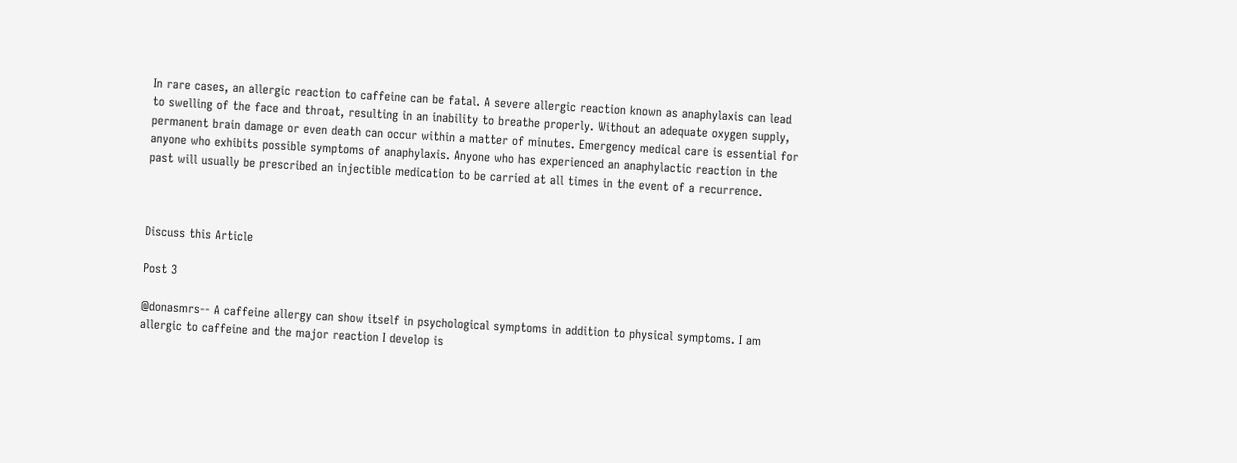In rare cases, an allergic reaction to caffeine can be fatal. A severe allergic reaction known as anaphylaxis can lead to swelling of the face and throat, resulting in an inability to breathe properly. Without an adequate oxygen supply, permanent brain damage or even death can occur within a matter of minutes. Emergency medical care is essential for anyone who exhibits possible symptoms of anaphylaxis. Anyone who has experienced an anaphylactic reaction in the past will usually be prescribed an injectible medication to be carried at all times in the event of a recurrence.



Discuss this Article

Post 3

@donasmrs-- A caffeine allergy can show itself in psychological symptoms in addition to physical symptoms. I am allergic to caffeine and the major reaction I develop is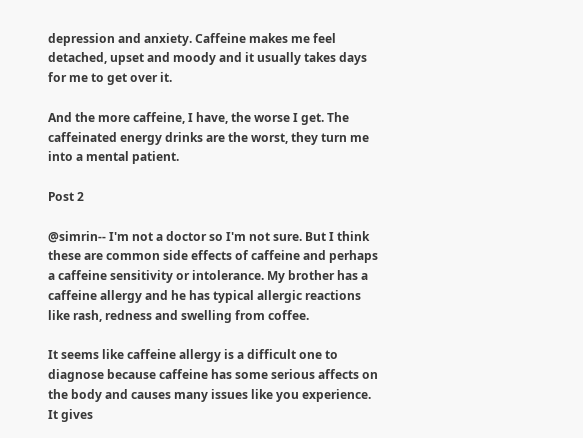depression and anxiety. Caffeine makes me feel detached, upset and moody and it usually takes days for me to get over it.

And the more caffeine, I have, the worse I get. The caffeinated energy drinks are the worst, they turn me into a mental patient.

Post 2

@simrin-- I'm not a doctor so I'm not sure. But I think these are common side effects of caffeine and perhaps a caffeine sensitivity or intolerance. My brother has a caffeine allergy and he has typical allergic reactions like rash, redness and swelling from coffee.

It seems like caffeine allergy is a difficult one to diagnose because caffeine has some serious affects on the body and causes many issues like you experience. It gives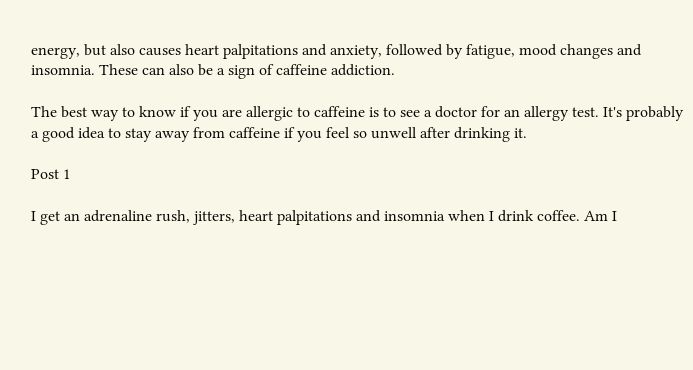energy, but also causes heart palpitations and anxiety, followed by fatigue, mood changes and insomnia. These can also be a sign of caffeine addiction.

The best way to know if you are allergic to caffeine is to see a doctor for an allergy test. It's probably a good idea to stay away from caffeine if you feel so unwell after drinking it.

Post 1

I get an adrenaline rush, jitters, heart palpitations and insomnia when I drink coffee. Am I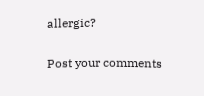allergic?

Post your comments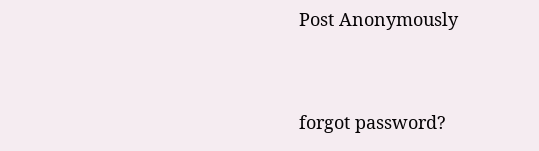Post Anonymously


forgot password?